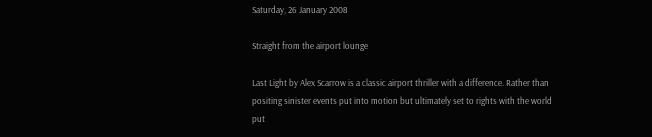Saturday, 26 January 2008

Straight from the airport lounge

Last Light by Alex Scarrow is a classic airport thriller with a difference. Rather than positing sinister events put into motion but ultimately set to rights with the world put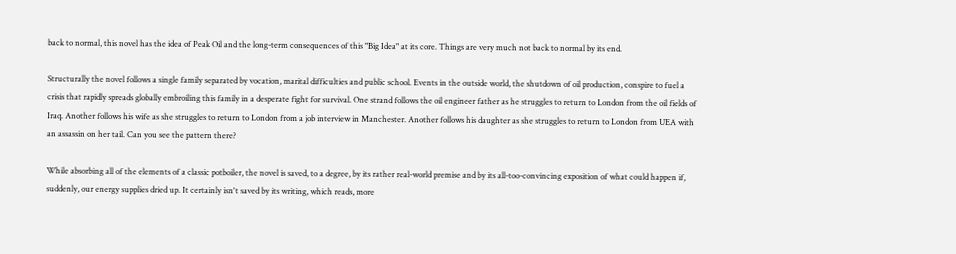back to normal, this novel has the idea of Peak Oil and the long-term consequences of this "Big Idea" at its core. Things are very much not back to normal by its end.

Structurally the novel follows a single family separated by vocation, marital difficulties and public school. Events in the outside world, the shutdown of oil production, conspire to fuel a crisis that rapidly spreads globally embroiling this family in a desperate fight for survival. One strand follows the oil engineer father as he struggles to return to London from the oil fields of Iraq. Another follows his wife as she struggles to return to London from a job interview in Manchester. Another follows his daughter as she struggles to return to London from UEA with an assassin on her tail. Can you see the pattern there?

While absorbing all of the elements of a classic potboiler, the novel is saved, to a degree, by its rather real-world premise and by its all-too-convincing exposition of what could happen if, suddenly, our energy supplies dried up. It certainly isn't saved by its writing, which reads, more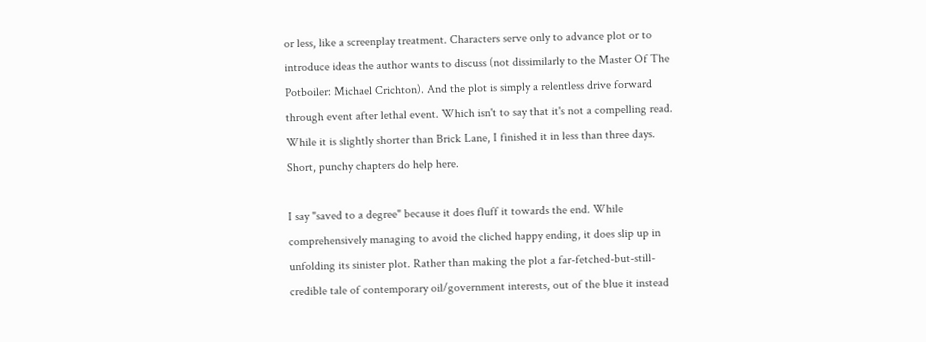or less, like a screenplay treatment. Characters serve only to advance plot or to introduce ideas the author wants to discuss (not dissimilarly to the Master Of The Potboiler: Michael Crichton). And the plot is simply a relentless drive forward through event after lethal event. Which isn't to say that it's not a compelling read. While it is slightly shorter than Brick Lane, I finished it in less than three days. Short, punchy chapters do help here.

I say "saved to a degree" because it does fluff it towards the end. While comprehensively managing to avoid the cliched happy ending, it does slip up in unfolding its sinister plot. Rather than making the plot a far-fetched-but-still-credible tale of contemporary oil/government interests, out of the blue it instead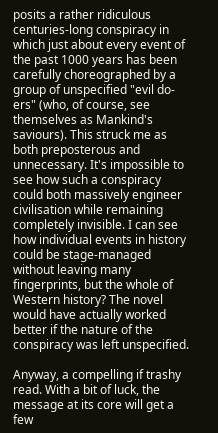posits a rather ridiculous centuries-long conspiracy in which just about every event of the past 1000 years has been carefully choreographed by a group of unspecified "evil do-ers" (who, of course, see themselves as Mankind's saviours). This struck me as both preposterous and unnecessary. It's impossible to see how such a conspiracy could both massively engineer civilisation while remaining completely invisible. I can see how individual events in history could be stage-managed without leaving many fingerprints, but the whole of Western history? The novel would have actually worked better if the nature of the conspiracy was left unspecified.

Anyway, a compelling if trashy read. With a bit of luck, the message at its core will get a few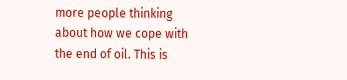more people thinking about how we cope with the end of oil. This is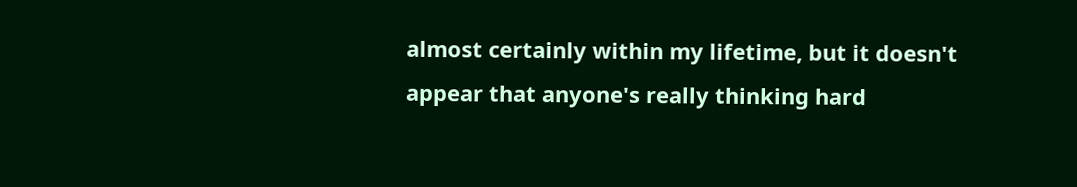almost certainly within my lifetime, but it doesn't appear that anyone's really thinking hard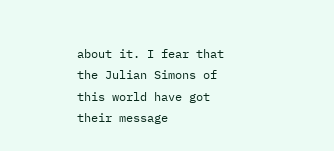about it. I fear that the Julian Simons of this world have got their message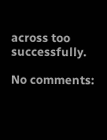across too successfully.

No comments: